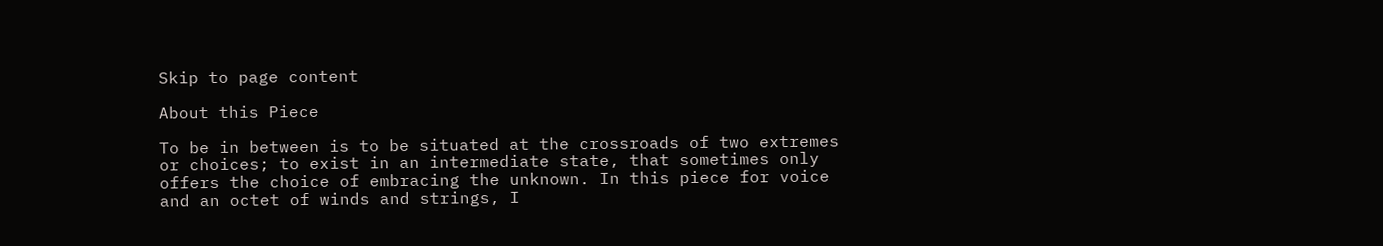Skip to page content

About this Piece

To be in between is to be situated at the crossroads of two extremes or choices; to exist in an intermediate state, that sometimes only offers the choice of embracing the unknown. In this piece for voice and an octet of winds and strings, I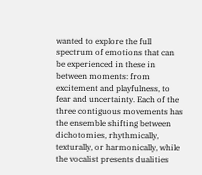wanted to explore the full spectrum of emotions that can be experienced in these in between moments: from excitement and playfulness, to fear and uncertainty. Each of the three contiguous movements has the ensemble shifting between dichotomies, rhythmically, texturally, or harmonically, while the vocalist presents dualities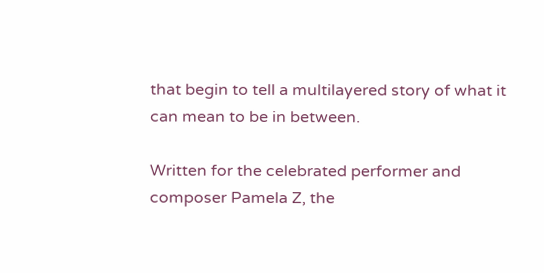that begin to tell a multilayered story of what it can mean to be in between.

Written for the celebrated performer and composer Pamela Z, the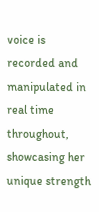voice is recorded and manipulated in real time throughout, showcasing her unique strength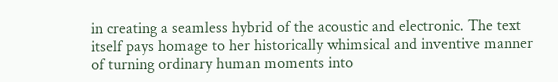in creating a seamless hybrid of the acoustic and electronic. The text itself pays homage to her historically whimsical and inventive manner of turning ordinary human moments into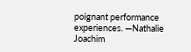poignant performance experiences. —Nathalie Joachim